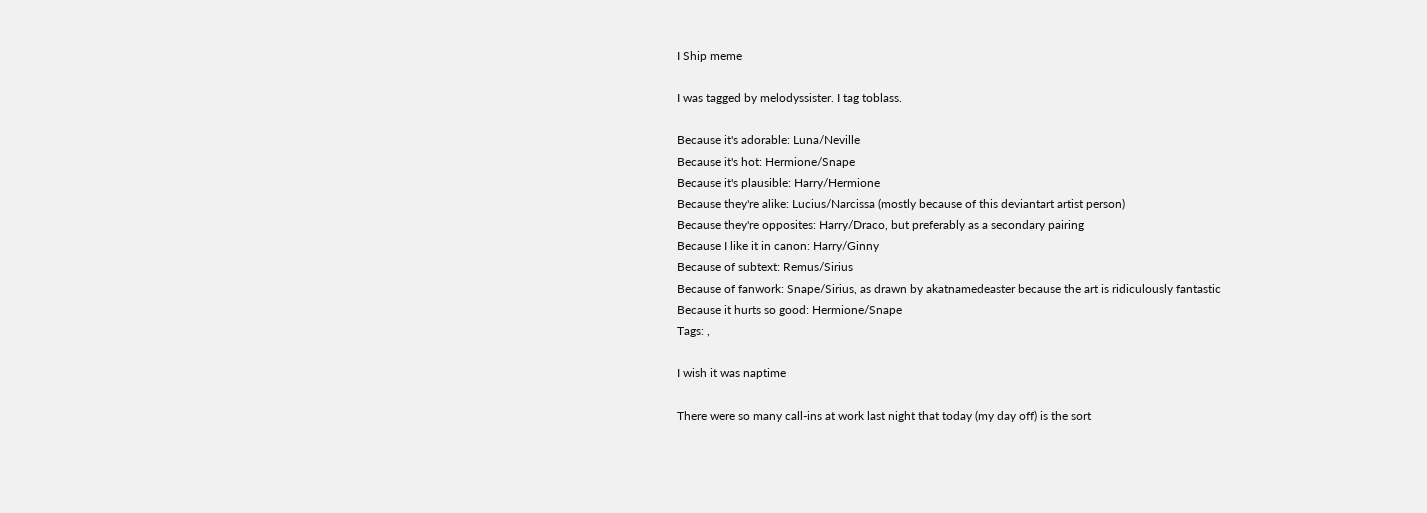I Ship meme

I was tagged by melodyssister. I tag toblass.

Because it's adorable: Luna/Neville
Because it's hot: Hermione/Snape
Because it's plausible: Harry/Hermione
Because they're alike: Lucius/Narcissa (mostly because of this deviantart artist person)
Because they're opposites: Harry/Draco, but preferably as a secondary pairing
Because I like it in canon: Harry/Ginny
Because of subtext: Remus/Sirius
Because of fanwork: Snape/Sirius, as drawn by akatnamedeaster because the art is ridiculously fantastic
Because it hurts so good: Hermione/Snape
Tags: ,

I wish it was naptime

There were so many call-ins at work last night that today (my day off) is the sort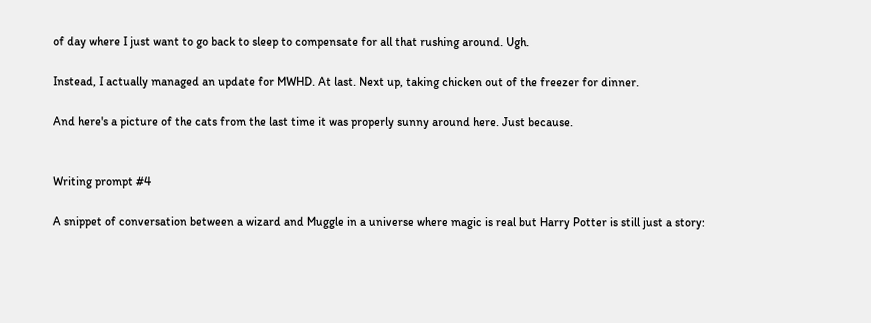of day where I just want to go back to sleep to compensate for all that rushing around. Ugh.

Instead, I actually managed an update for MWHD. At last. Next up, taking chicken out of the freezer for dinner.

And here's a picture of the cats from the last time it was properly sunny around here. Just because.


Writing prompt #4

A snippet of conversation between a wizard and Muggle in a universe where magic is real but Harry Potter is still just a story: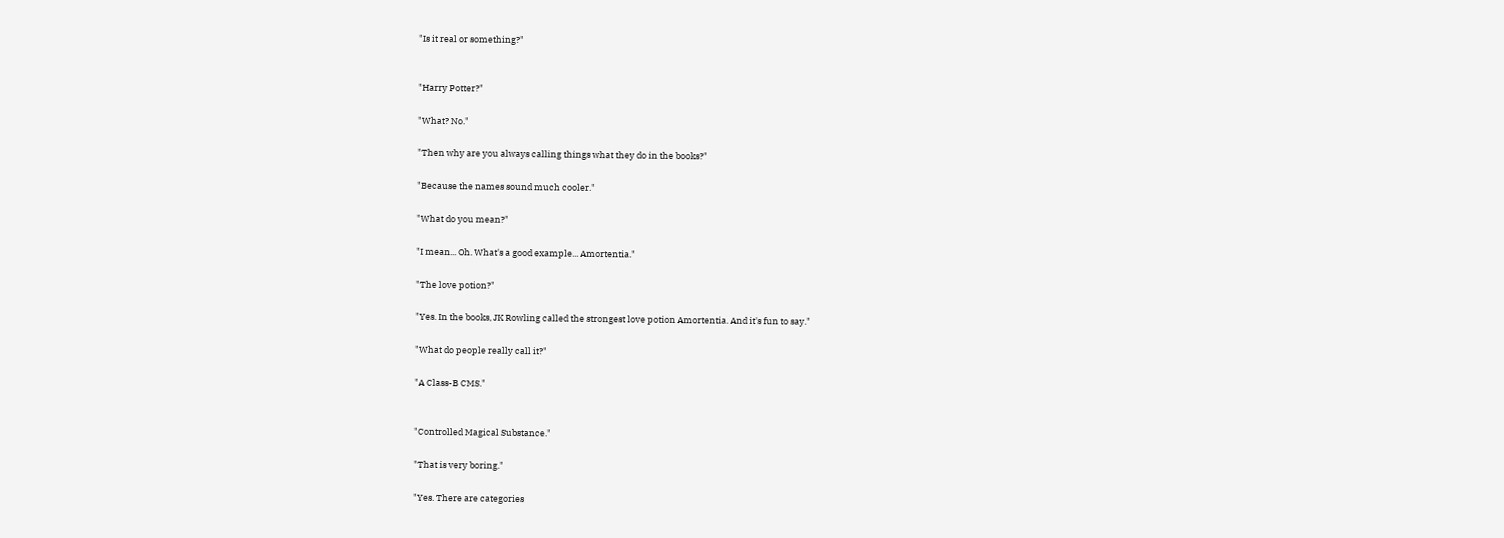"Is it real or something?"


"Harry Potter?"

"What? No."

"Then why are you always calling things what they do in the books?"

"Because the names sound much cooler."

"What do you mean?"

"I mean... Oh. What's a good example... Amortentia."

"The love potion?"

"Yes. In the books, JK Rowling called the strongest love potion Amortentia. And it's fun to say."

"What do people really call it?"

"A Class-B CMS."


"Controlled Magical Substance."

"That is very boring."

"Yes. There are categories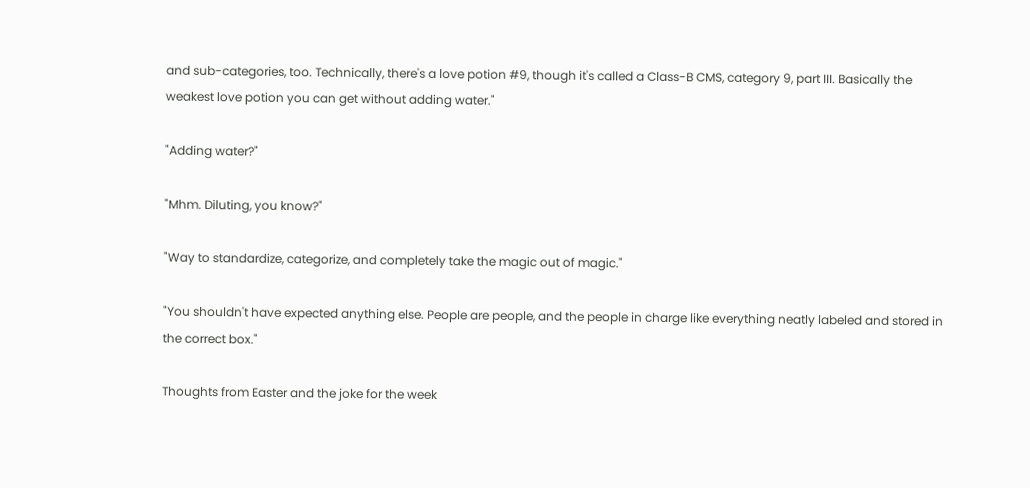and sub-categories, too. Technically, there's a love potion #9, though it's called a Class-B CMS, category 9, part III. Basically the weakest love potion you can get without adding water."

"Adding water?"

"Mhm. Diluting, you know?"

"Way to standardize, categorize, and completely take the magic out of magic."

"You shouldn't have expected anything else. People are people, and the people in charge like everything neatly labeled and stored in the correct box."

Thoughts from Easter and the joke for the week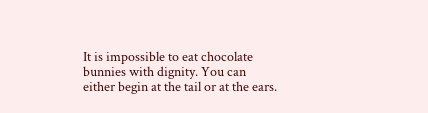It is impossible to eat chocolate bunnies with dignity. You can either begin at the tail or at the ears.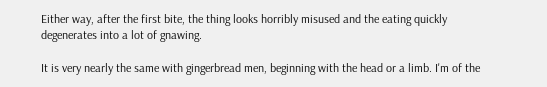Either way, after the first bite, the thing looks horribly misused and the eating quickly degenerates into a lot of gnawing.

It is very nearly the same with gingerbread men, beginning with the head or a limb. I'm of the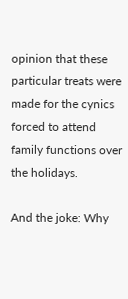opinion that these particular treats were made for the cynics forced to attend family functions over the holidays.

And the joke: Why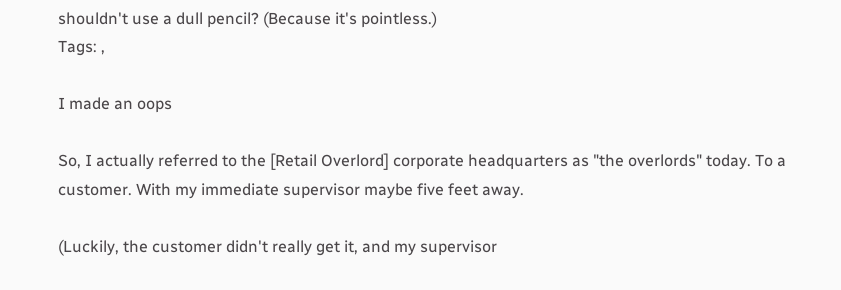shouldn't use a dull pencil? (Because it's pointless.)
Tags: ,

I made an oops

So, I actually referred to the [Retail Overlord] corporate headquarters as "the overlords" today. To a customer. With my immediate supervisor maybe five feet away.

(Luckily, the customer didn't really get it, and my supervisor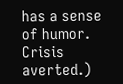has a sense of humor. Crisis averted.)